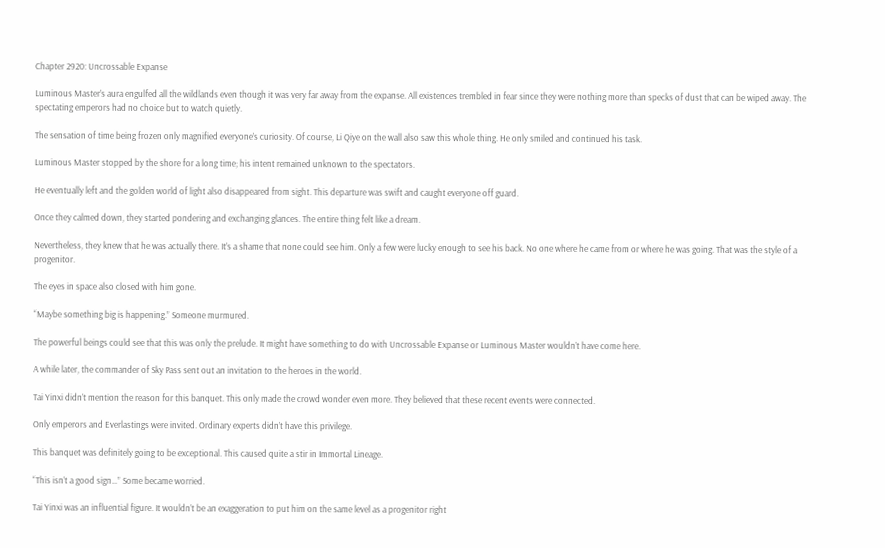Chapter 2920: Uncrossable Expanse

Luminous Master’s aura engulfed all the wildlands even though it was very far away from the expanse. All existences trembled in fear since they were nothing more than specks of dust that can be wiped away. The spectating emperors had no choice but to watch quietly.

The sensation of time being frozen only magnified everyone’s curiosity. Of course, Li Qiye on the wall also saw this whole thing. He only smiled and continued his task.

Luminous Master stopped by the shore for a long time; his intent remained unknown to the spectators.

He eventually left and the golden world of light also disappeared from sight. This departure was swift and caught everyone off guard.

Once they calmed down, they started pondering and exchanging glances. The entire thing felt like a dream.

Nevertheless, they knew that he was actually there. It’s a shame that none could see him. Only a few were lucky enough to see his back. No one where he came from or where he was going. That was the style of a progenitor.

The eyes in space also closed with him gone.

“Maybe something big is happening.” Someone murmured.

The powerful beings could see that this was only the prelude. It might have something to do with Uncrossable Expanse or Luminous Master wouldn’t have come here.

A while later, the commander of Sky Pass sent out an invitation to the heroes in the world.

Tai Yinxi didn’t mention the reason for this banquet. This only made the crowd wonder even more. They believed that these recent events were connected.

Only emperors and Everlastings were invited. Ordinary experts didn’t have this privilege.

This banquet was definitely going to be exceptional. This caused quite a stir in Immortal Lineage.

“This isn’t a good sign…” Some became worried.

Tai Yinxi was an influential figure. It wouldn’t be an exaggeration to put him on the same level as a progenitor right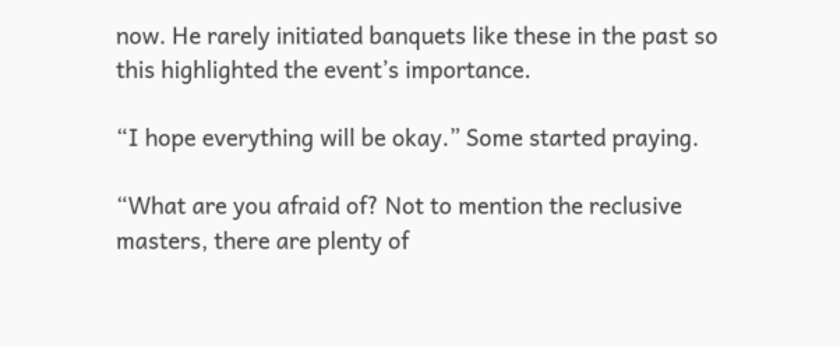now. He rarely initiated banquets like these in the past so this highlighted the event’s importance.

“I hope everything will be okay.” Some started praying.

“What are you afraid of? Not to mention the reclusive masters, there are plenty of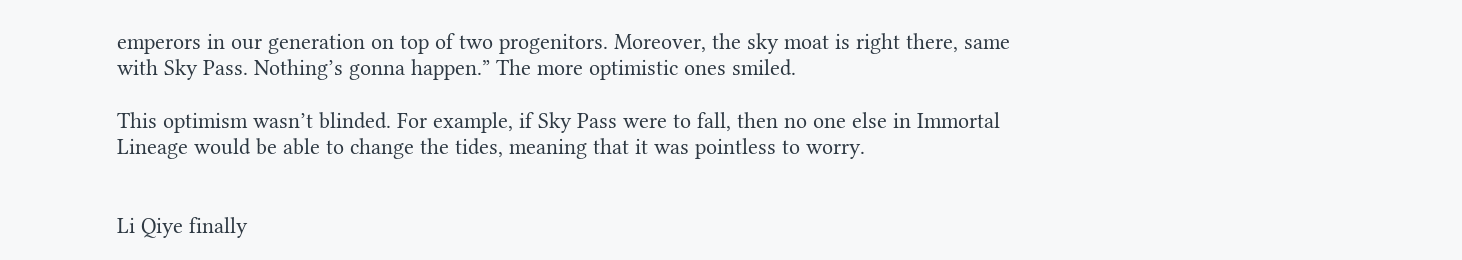emperors in our generation on top of two progenitors. Moreover, the sky moat is right there, same with Sky Pass. Nothing’s gonna happen.” The more optimistic ones smiled.

This optimism wasn’t blinded. For example, if Sky Pass were to fall, then no one else in Immortal Lineage would be able to change the tides, meaning that it was pointless to worry.


Li Qiye finally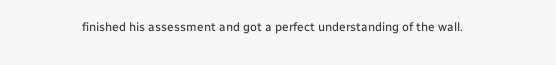finished his assessment and got a perfect understanding of the wall.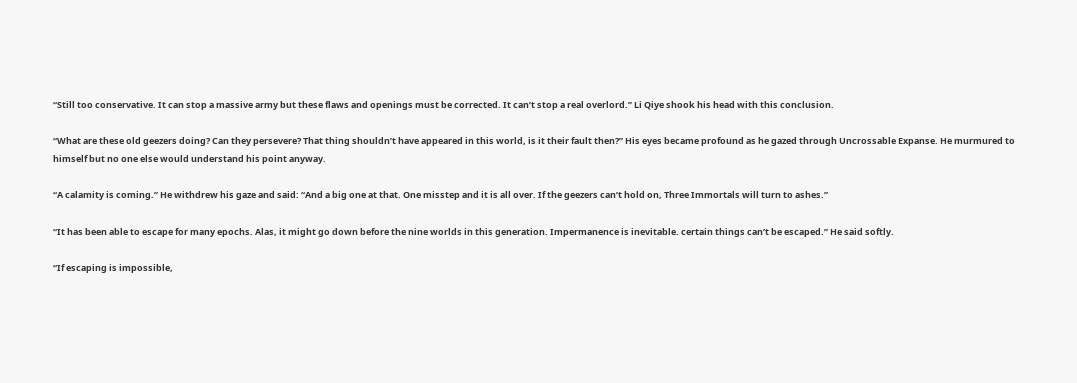“Still too conservative. It can stop a massive army but these flaws and openings must be corrected. It can’t stop a real overlord.” Li Qiye shook his head with this conclusion.

“What are these old geezers doing? Can they persevere? That thing shouldn’t have appeared in this world, is it their fault then?” His eyes became profound as he gazed through Uncrossable Expanse. He murmured to himself but no one else would understand his point anyway.

“A calamity is coming.” He withdrew his gaze and said: “And a big one at that. One misstep and it is all over. If the geezers can’t hold on, Three Immortals will turn to ashes.”

“It has been able to escape for many epochs. Alas, it might go down before the nine worlds in this generation. Impermanence is inevitable. certain things can’t be escaped.” He said softly.

“If escaping is impossible,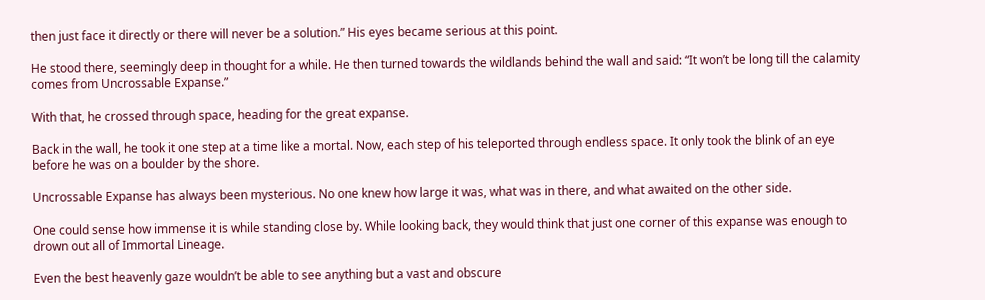then just face it directly or there will never be a solution.” His eyes became serious at this point.

He stood there, seemingly deep in thought for a while. He then turned towards the wildlands behind the wall and said: “It won’t be long till the calamity comes from Uncrossable Expanse.”

With that, he crossed through space, heading for the great expanse.

Back in the wall, he took it one step at a time like a mortal. Now, each step of his teleported through endless space. It only took the blink of an eye before he was on a boulder by the shore.

Uncrossable Expanse has always been mysterious. No one knew how large it was, what was in there, and what awaited on the other side.

One could sense how immense it is while standing close by. While looking back, they would think that just one corner of this expanse was enough to drown out all of Immortal Lineage.

Even the best heavenly gaze wouldn’t be able to see anything but a vast and obscure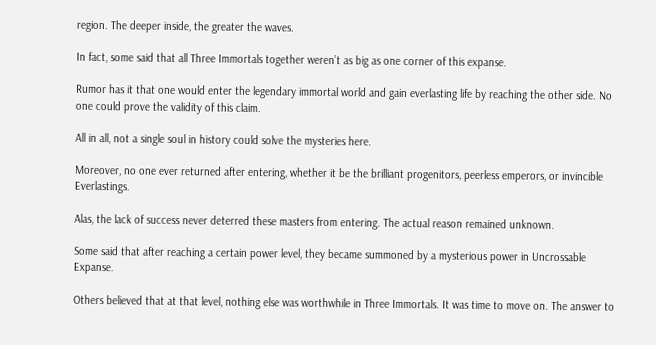region. The deeper inside, the greater the waves.

In fact, some said that all Three Immortals together weren’t as big as one corner of this expanse.

Rumor has it that one would enter the legendary immortal world and gain everlasting life by reaching the other side. No one could prove the validity of this claim.

All in all, not a single soul in history could solve the mysteries here.

Moreover, no one ever returned after entering, whether it be the brilliant progenitors, peerless emperors, or invincible Everlastings.

Alas, the lack of success never deterred these masters from entering. The actual reason remained unknown.

Some said that after reaching a certain power level, they became summoned by a mysterious power in Uncrossable Expanse.

Others believed that at that level, nothing else was worthwhile in Three Immortals. It was time to move on. The answer to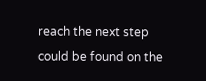reach the next step could be found on the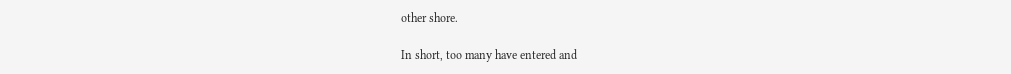other shore.

In short, too many have entered and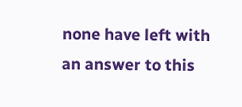none have left with an answer to this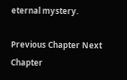eternal mystery.

Previous Chapter Next Chapter